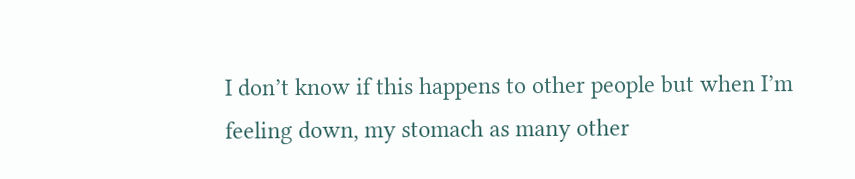I don’t know if this happens to other people but when I’m feeling down, my stomach as many other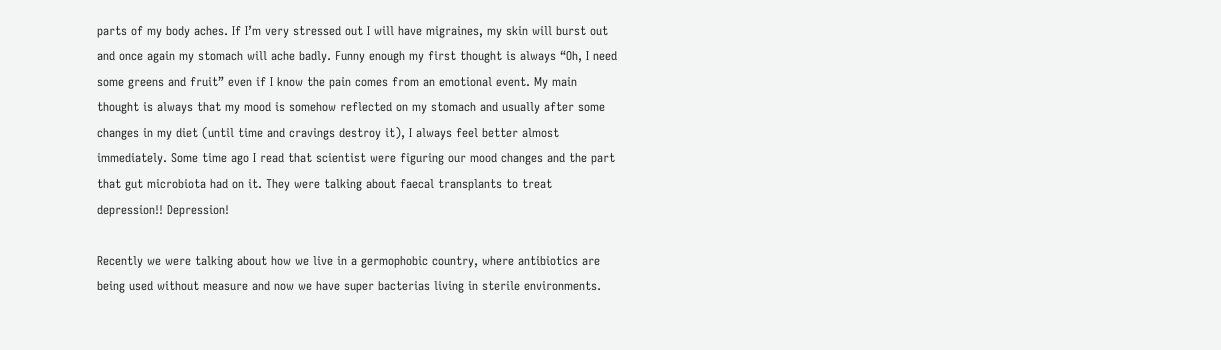parts of my body aches. If I’m very stressed out I will have migraines, my skin will burst out and once again my stomach will ache badly. Funny enough my first thought is always “Oh, I need some greens and fruit” even if I know the pain comes from an emotional event. My main thought is always that my mood is somehow reflected on my stomach and usually after some changes in my diet (until time and cravings destroy it), I always feel better almost immediately. Some time ago I read that scientist were figuring our mood changes and the part that gut microbiota had on it. They were talking about faecal transplants to treat depression!! Depression!

Recently we were talking about how we live in a germophobic country, where antibiotics are being used without measure and now we have super bacterias living in sterile environments.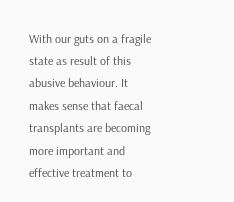With our guts on a fragile state as result of this abusive behaviour. It makes sense that faecal transplants are becoming more important and effective treatment to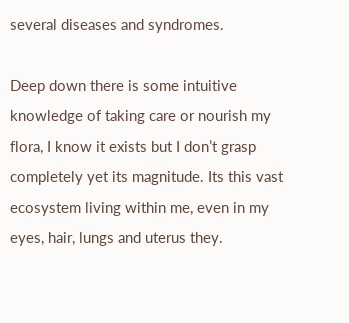several diseases and syndromes.

Deep down there is some intuitive knowledge of taking care or nourish my flora, I know it exists but I don’t grasp completely yet its magnitude. Its this vast ecosystem living within me, even in my eyes, hair, lungs and uterus they.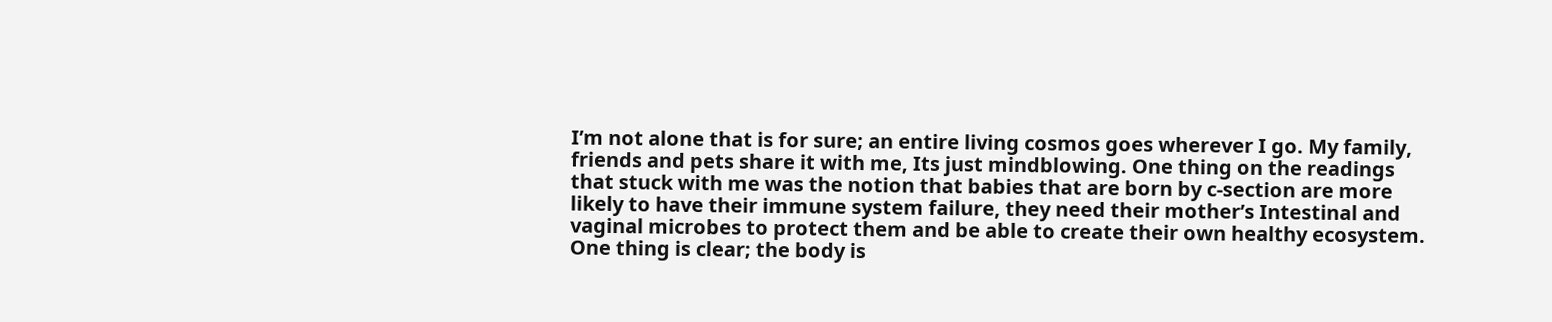I’m not alone that is for sure; an entire living cosmos goes wherever I go. My family, friends and pets share it with me, Its just mindblowing. One thing on the readings that stuck with me was the notion that babies that are born by c-section are more likely to have their immune system failure, they need their mother’s Intestinal and vaginal microbes to protect them and be able to create their own healthy ecosystem. One thing is clear; the body is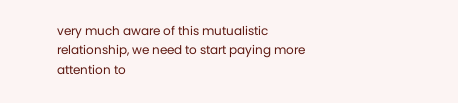very much aware of this mutualistic relationship, we need to start paying more attention to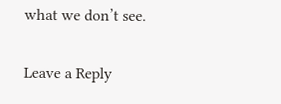what we don’t see.


Leave a Reply